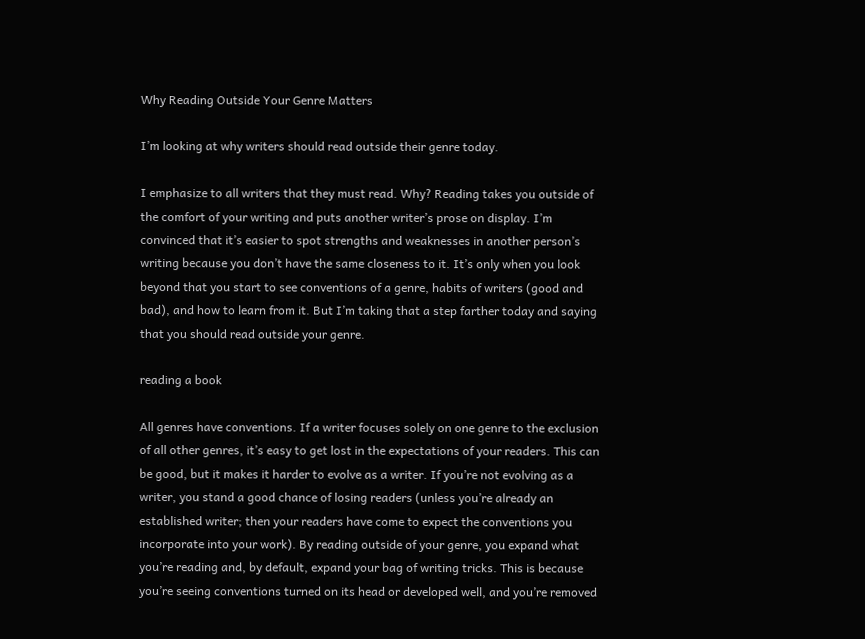Why Reading Outside Your Genre Matters

I’m looking at why writers should read outside their genre today.

I emphasize to all writers that they must read. Why? Reading takes you outside of the comfort of your writing and puts another writer’s prose on display. I’m convinced that it’s easier to spot strengths and weaknesses in another person’s writing because you don’t have the same closeness to it. It’s only when you look beyond that you start to see conventions of a genre, habits of writers (good and bad), and how to learn from it. But I’m taking that a step farther today and saying that you should read outside your genre.

reading a book

All genres have conventions. If a writer focuses solely on one genre to the exclusion of all other genres, it’s easy to get lost in the expectations of your readers. This can be good, but it makes it harder to evolve as a writer. If you’re not evolving as a writer, you stand a good chance of losing readers (unless you’re already an established writer; then your readers have come to expect the conventions you incorporate into your work). By reading outside of your genre, you expand what you’re reading and, by default, expand your bag of writing tricks. This is because you’re seeing conventions turned on its head or developed well, and you’re removed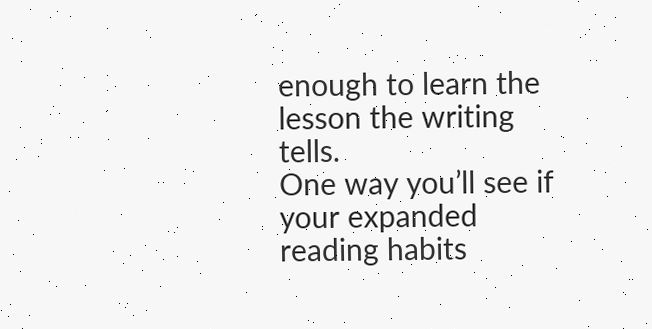enough to learn the lesson the writing tells.
One way you’ll see if your expanded reading habits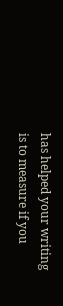has helped your writing is to measure if you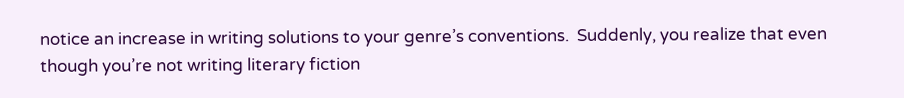notice an increase in writing solutions to your genre’s conventions.  Suddenly, you realize that even though you’re not writing literary fiction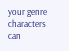your genre characters can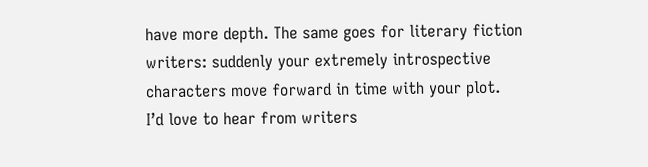have more depth. The same goes for literary fiction writers: suddenly your extremely introspective characters move forward in time with your plot.
I’d love to hear from writers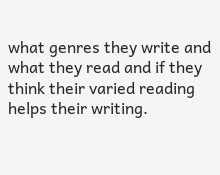what genres they write and what they read and if they think their varied reading helps their writing.